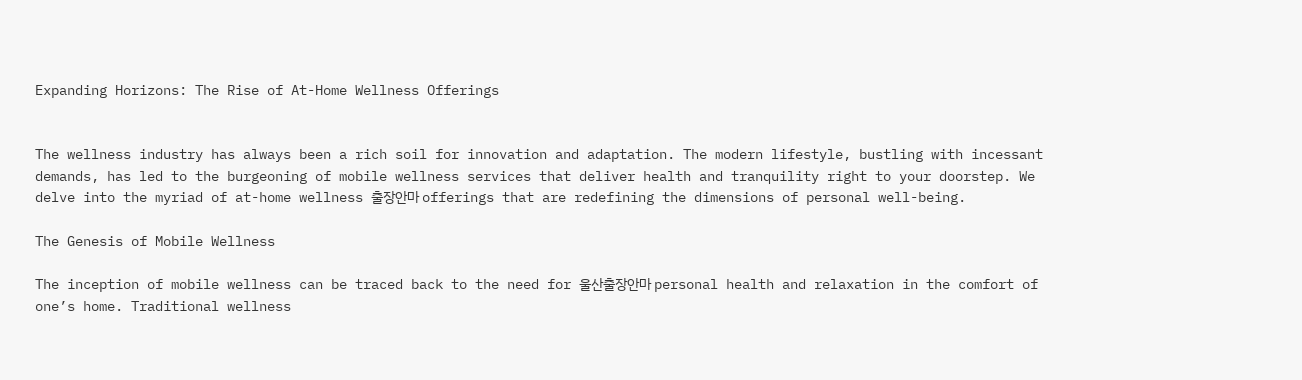Expanding Horizons: The Rise of At-Home Wellness Offerings


The wellness industry has always been a rich soil for innovation and adaptation. The modern lifestyle, bustling with incessant demands, has led to the burgeoning of mobile wellness services that deliver health and tranquility right to your doorstep. We delve into the myriad of at-home wellness 출장안마 offerings that are redefining the dimensions of personal well-being.

The Genesis of Mobile Wellness

The inception of mobile wellness can be traced back to the need for 울산출장안마 personal health and relaxation in the comfort of one’s home. Traditional wellness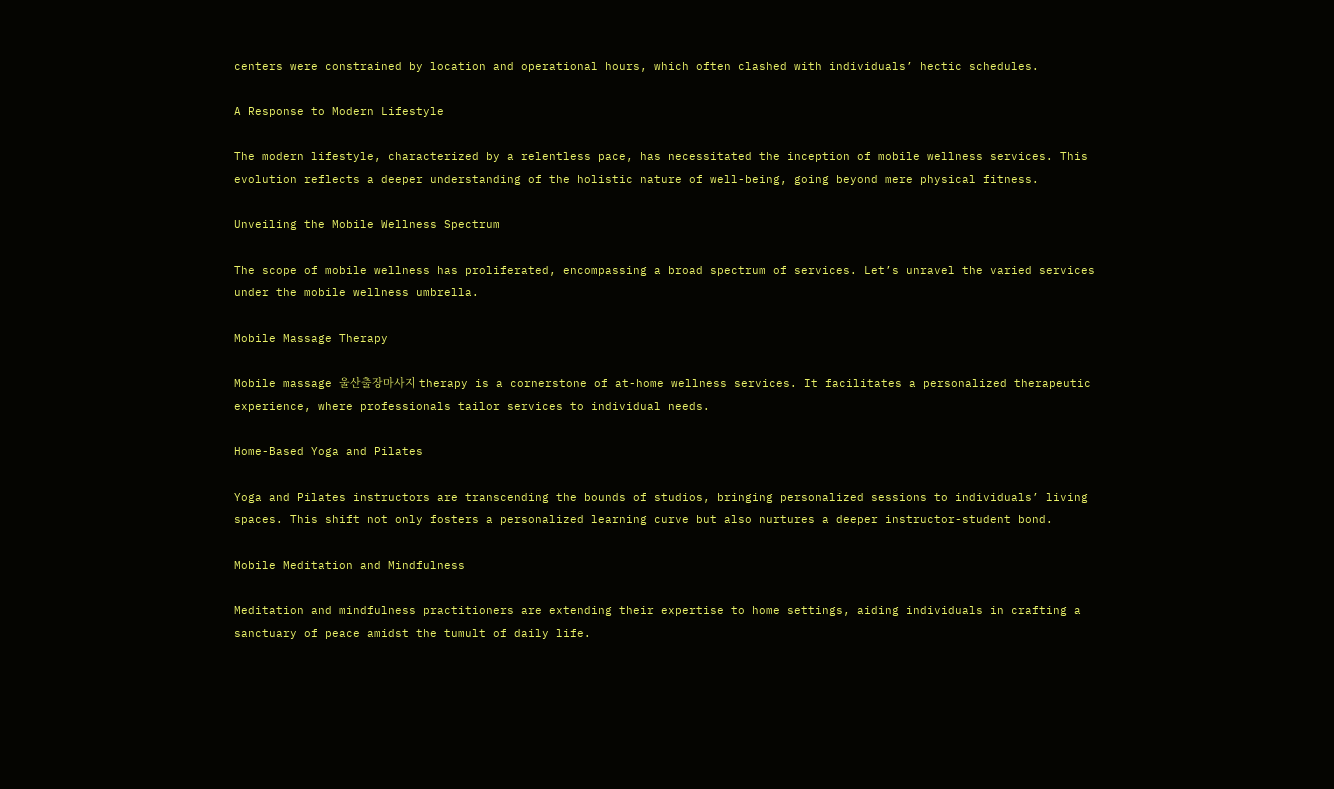centers were constrained by location and operational hours, which often clashed with individuals’ hectic schedules.

A Response to Modern Lifestyle

The modern lifestyle, characterized by a relentless pace, has necessitated the inception of mobile wellness services. This evolution reflects a deeper understanding of the holistic nature of well-being, going beyond mere physical fitness.

Unveiling the Mobile Wellness Spectrum

The scope of mobile wellness has proliferated, encompassing a broad spectrum of services. Let’s unravel the varied services under the mobile wellness umbrella.

Mobile Massage Therapy

Mobile massage 울산출장마사지 therapy is a cornerstone of at-home wellness services. It facilitates a personalized therapeutic experience, where professionals tailor services to individual needs.

Home-Based Yoga and Pilates

Yoga and Pilates instructors are transcending the bounds of studios, bringing personalized sessions to individuals’ living spaces. This shift not only fosters a personalized learning curve but also nurtures a deeper instructor-student bond.

Mobile Meditation and Mindfulness

Meditation and mindfulness practitioners are extending their expertise to home settings, aiding individuals in crafting a sanctuary of peace amidst the tumult of daily life.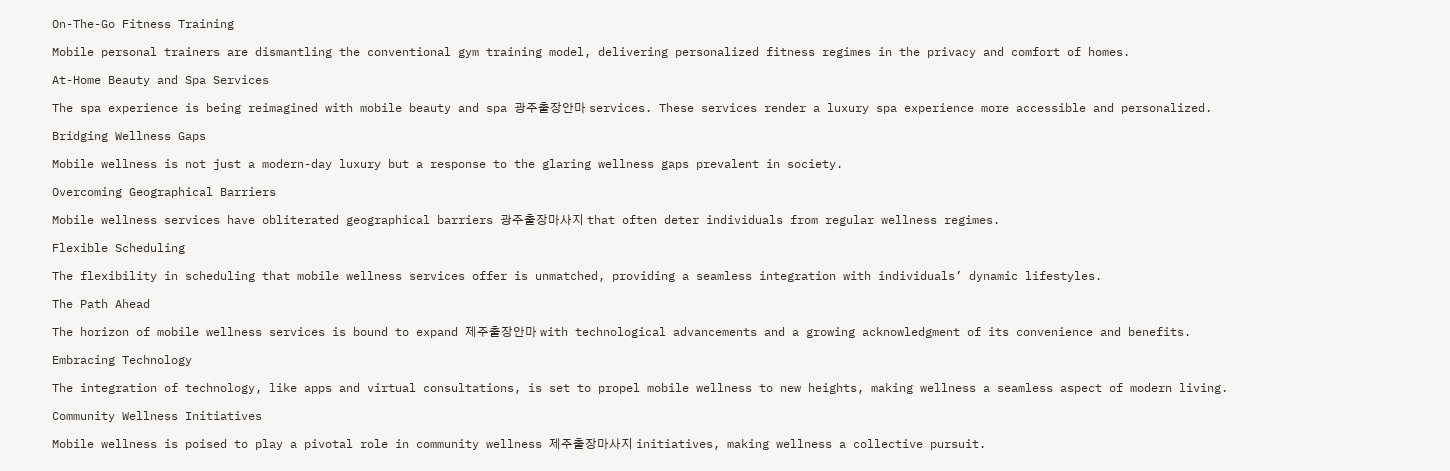On-The-Go Fitness Training

Mobile personal trainers are dismantling the conventional gym training model, delivering personalized fitness regimes in the privacy and comfort of homes.

At-Home Beauty and Spa Services

The spa experience is being reimagined with mobile beauty and spa 광주출장안마 services. These services render a luxury spa experience more accessible and personalized.

Bridging Wellness Gaps

Mobile wellness is not just a modern-day luxury but a response to the glaring wellness gaps prevalent in society.

Overcoming Geographical Barriers

Mobile wellness services have obliterated geographical barriers 광주출장마사지 that often deter individuals from regular wellness regimes.

Flexible Scheduling

The flexibility in scheduling that mobile wellness services offer is unmatched, providing a seamless integration with individuals’ dynamic lifestyles.

The Path Ahead

The horizon of mobile wellness services is bound to expand 제주출장안마 with technological advancements and a growing acknowledgment of its convenience and benefits.

Embracing Technology

The integration of technology, like apps and virtual consultations, is set to propel mobile wellness to new heights, making wellness a seamless aspect of modern living.

Community Wellness Initiatives

Mobile wellness is poised to play a pivotal role in community wellness 제주출장마사지 initiatives, making wellness a collective pursuit.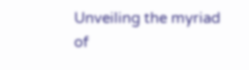Unveiling the myriad of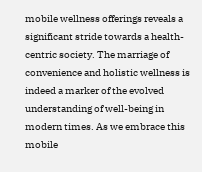mobile wellness offerings reveals a significant stride towards a health-centric society. The marriage of convenience and holistic wellness is indeed a marker of the evolved understanding of well-being in modern times. As we embrace this mobile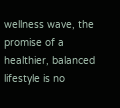wellness wave, the promise of a healthier, balanced lifestyle is no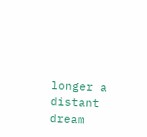longer a distant dream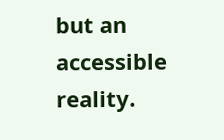but an accessible reality.